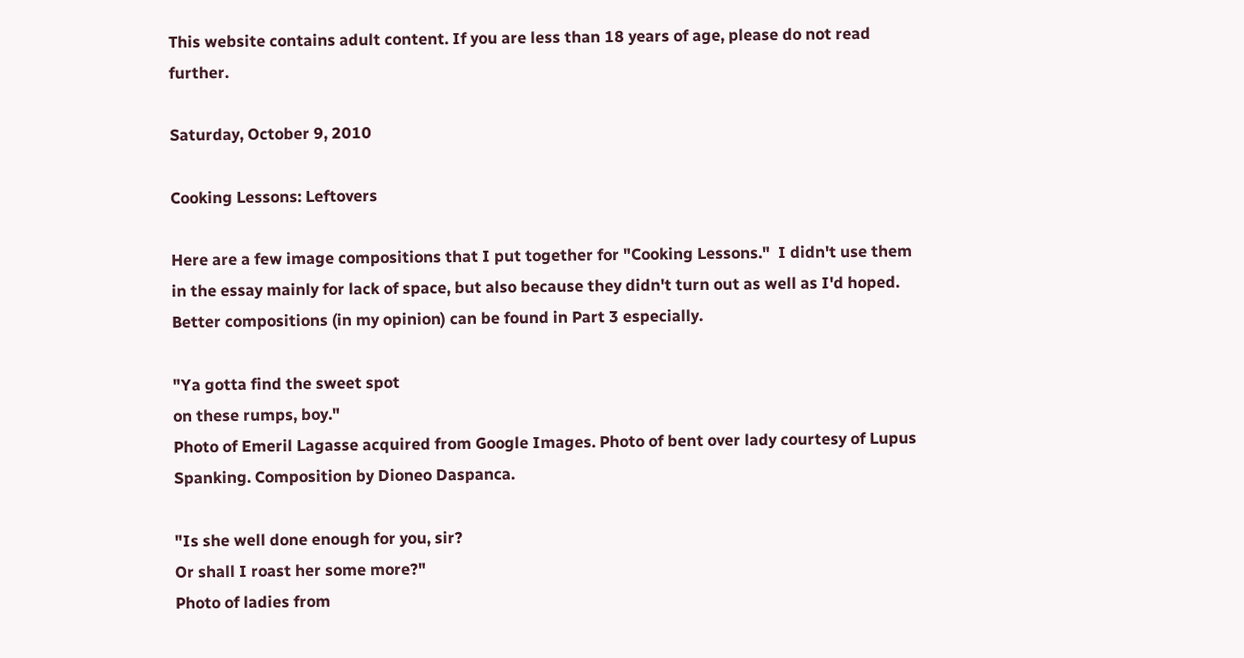This website contains adult content. If you are less than 18 years of age, please do not read further.

Saturday, October 9, 2010

Cooking Lessons: Leftovers

Here are a few image compositions that I put together for "Cooking Lessons."  I didn't use them in the essay mainly for lack of space, but also because they didn't turn out as well as I'd hoped.  Better compositions (in my opinion) can be found in Part 3 especially.

"Ya gotta find the sweet spot
on these rumps, boy."
Photo of Emeril Lagasse acquired from Google Images. Photo of bent over lady courtesy of Lupus Spanking. Composition by Dioneo Daspanca.

"Is she well done enough for you, sir?
Or shall I roast her some more?"
Photo of ladies from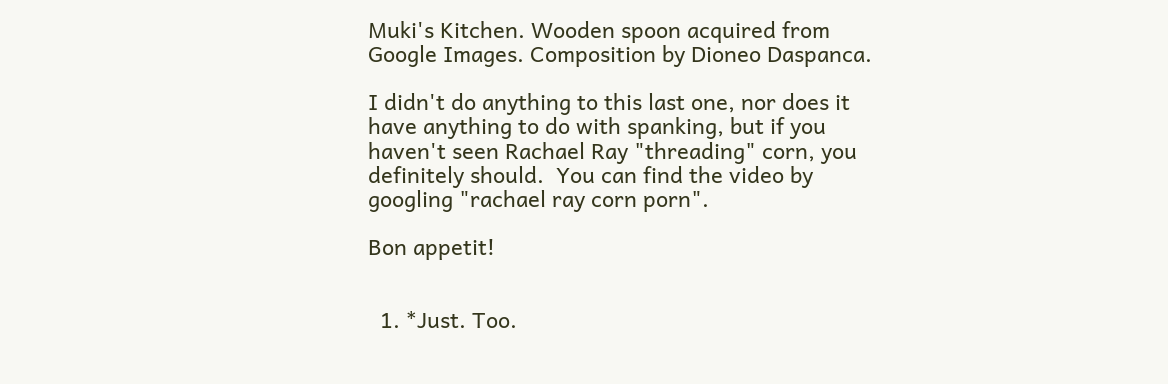Muki's Kitchen. Wooden spoon acquired from Google Images. Composition by Dioneo Daspanca.

I didn't do anything to this last one, nor does it have anything to do with spanking, but if you haven't seen Rachael Ray "threading" corn, you definitely should.  You can find the video by googling "rachael ray corn porn".

Bon appetit!


  1. *Just. Too.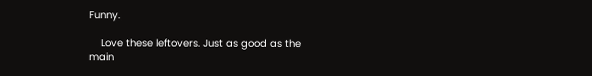Funny.

    Love these leftovers. Just as good as the main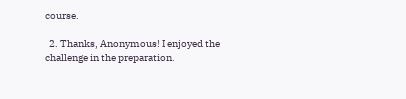course.

  2. Thanks, Anonymous! I enjoyed the challenge in the preparation.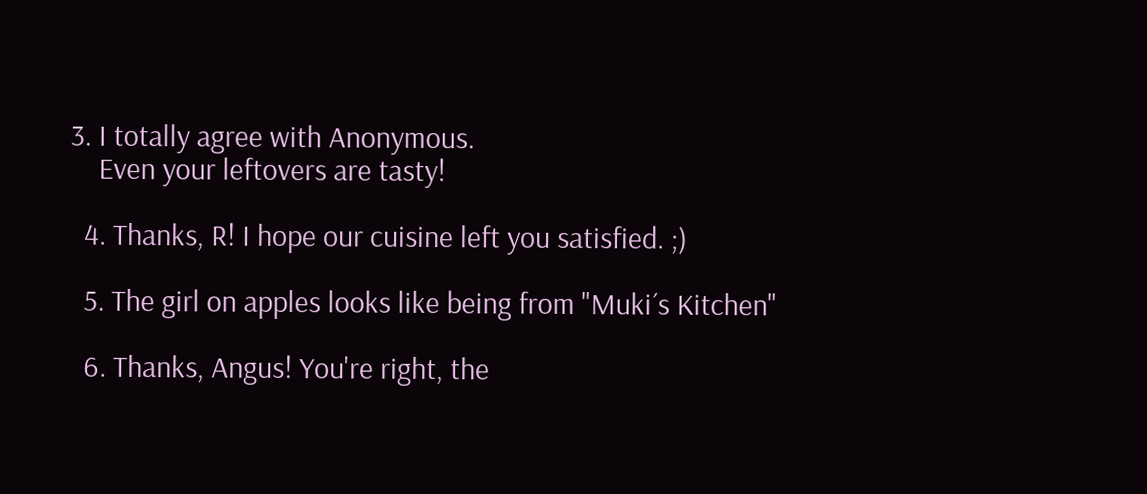3. I totally agree with Anonymous.
    Even your leftovers are tasty!

  4. Thanks, R! I hope our cuisine left you satisfied. ;)

  5. The girl on apples looks like being from "Muki´s Kitchen"

  6. Thanks, Angus! You're right, the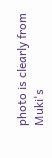photo is clearly from Muki's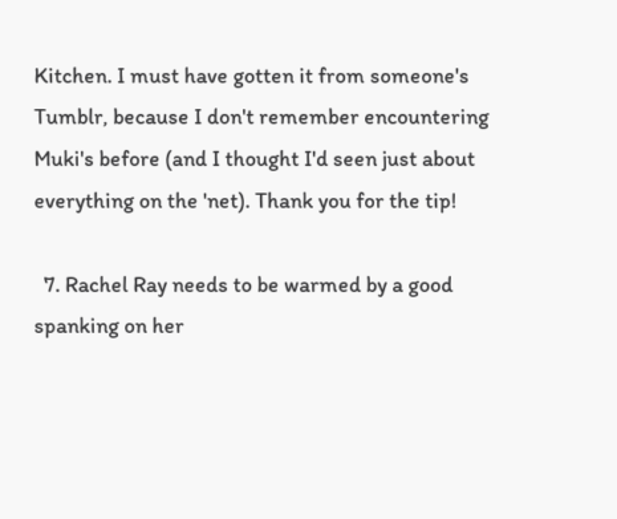Kitchen. I must have gotten it from someone's Tumblr, because I don't remember encountering Muki's before (and I thought I'd seen just about everything on the 'net). Thank you for the tip!

  7. Rachel Ray needs to be warmed by a good spanking on her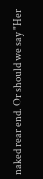naked rear end. Or should we say "Her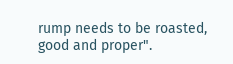rump needs to be roasted, good and proper".